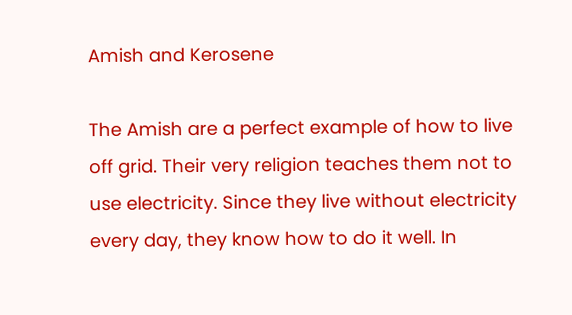Amish and Kerosene

The Amish are a perfect example of how to live off grid. Their very religion teaches them not to use electricity. Since they live without electricity every day, they know how to do it well. In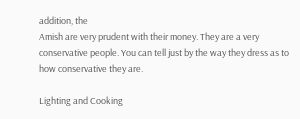addition, the
Amish are very prudent with their money. They are a very conservative people. You can tell just by the way they dress as to how conservative they are.

Lighting and Cooking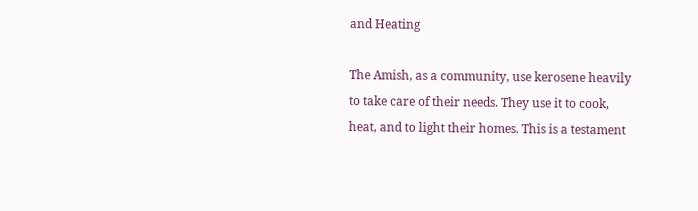and Heating

The Amish, as a community, use kerosene heavily to take care of their needs. They use it to cook, heat, and to light their homes. This is a testament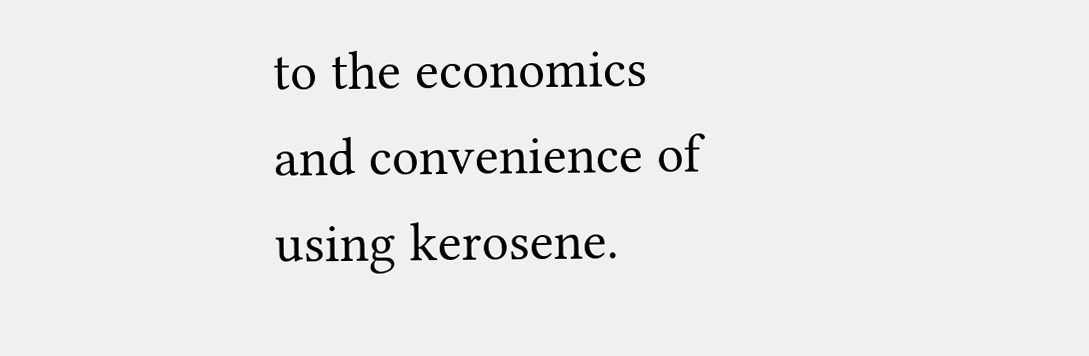to the economics and convenience of using kerosene.